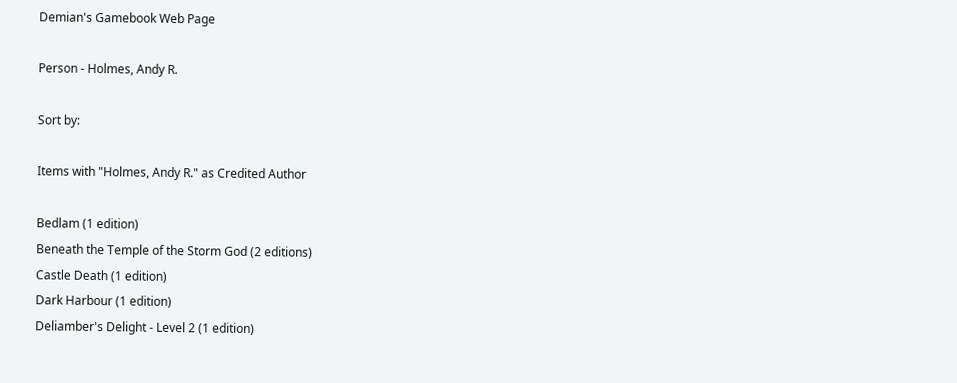Demian's Gamebook Web Page

Person - Holmes, Andy R.

Sort by:

Items with "Holmes, Andy R." as Credited Author

Bedlam (1 edition)
Beneath the Temple of the Storm God (2 editions)
Castle Death (1 edition)
Dark Harbour (1 edition)
Deliamber's Delight - Level 2 (1 edition)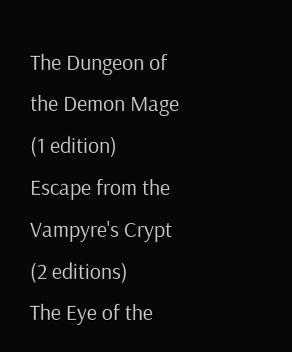The Dungeon of the Demon Mage (1 edition)
Escape from the Vampyre's Crypt (2 editions)
The Eye of the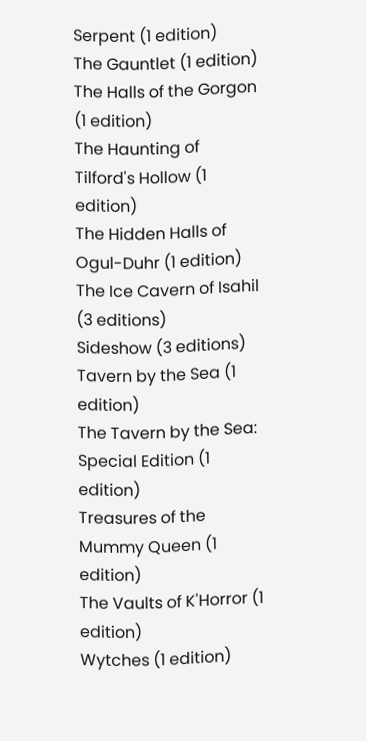Serpent (1 edition)
The Gauntlet (1 edition)
The Halls of the Gorgon (1 edition)
The Haunting of Tilford's Hollow (1 edition)
The Hidden Halls of Ogul-Duhr (1 edition)
The Ice Cavern of Isahil (3 editions)
Sideshow (3 editions)
Tavern by the Sea (1 edition)
The Tavern by the Sea: Special Edition (1 edition)
Treasures of the Mummy Queen (1 edition)
The Vaults of K'Horror (1 edition)
Wytches (1 edition)